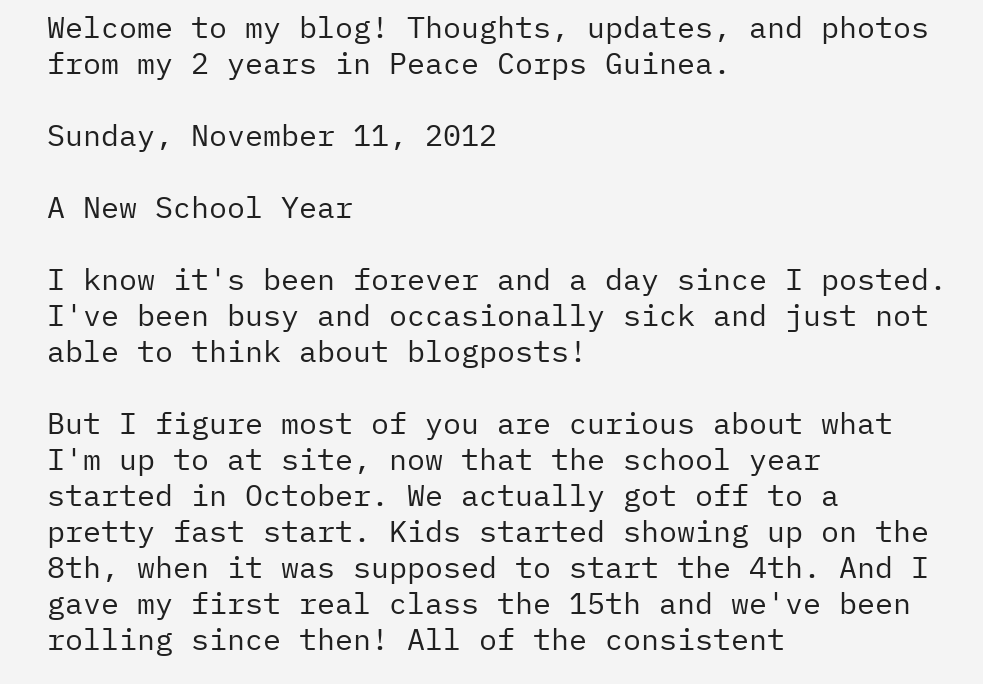Welcome to my blog! Thoughts, updates, and photos from my 2 years in Peace Corps Guinea.

Sunday, November 11, 2012

A New School Year

I know it's been forever and a day since I posted. I've been busy and occasionally sick and just not able to think about blogposts!

But I figure most of you are curious about what I'm up to at site, now that the school year started in October. We actually got off to a pretty fast start. Kids started showing up on the 8th, when it was supposed to start the 4th. And I gave my first real class the 15th and we've been rolling since then! All of the consistent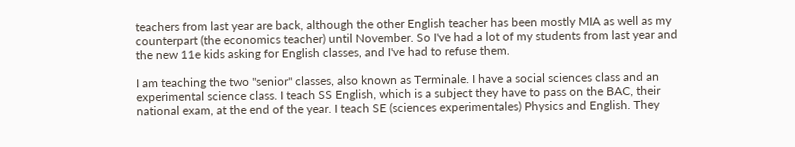teachers from last year are back, although the other English teacher has been mostly MIA as well as my counterpart (the economics teacher) until November. So I've had a lot of my students from last year and the new 11e kids asking for English classes, and I've had to refuse them.

I am teaching the two "senior" classes, also known as Terminale. I have a social sciences class and an experimental science class. I teach SS English, which is a subject they have to pass on the BAC, their national exam, at the end of the year. I teach SE (sciences experimentales) Physics and English. They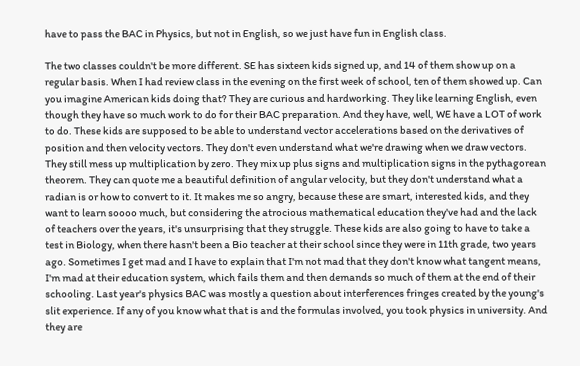have to pass the BAC in Physics, but not in English, so we just have fun in English class.

The two classes couldn't be more different. SE has sixteen kids signed up, and 14 of them show up on a regular basis. When I had review class in the evening on the first week of school, ten of them showed up. Can you imagine American kids doing that? They are curious and hardworking. They like learning English, even though they have so much work to do for their BAC preparation. And they have, well, WE have a LOT of work to do. These kids are supposed to be able to understand vector accelerations based on the derivatives of position and then velocity vectors. They don't even understand what we're drawing when we draw vectors. They still mess up multiplication by zero. They mix up plus signs and multiplication signs in the pythagorean theorem. They can quote me a beautiful definition of angular velocity, but they don't understand what a radian is or how to convert to it. It makes me so angry, because these are smart, interested kids, and they want to learn soooo much, but considering the atrocious mathematical education they've had and the lack of teachers over the years, it's unsurprising that they struggle. These kids are also going to have to take a test in Biology, when there hasn't been a Bio teacher at their school since they were in 11th grade, two years ago. Sometimes I get mad and I have to explain that I'm not mad that they don't know what tangent means, I'm mad at their education system, which fails them and then demands so much of them at the end of their schooling. Last year's physics BAC was mostly a question about interferences fringes created by the young's slit experience. If any of you know what that is and the formulas involved, you took physics in university. And they are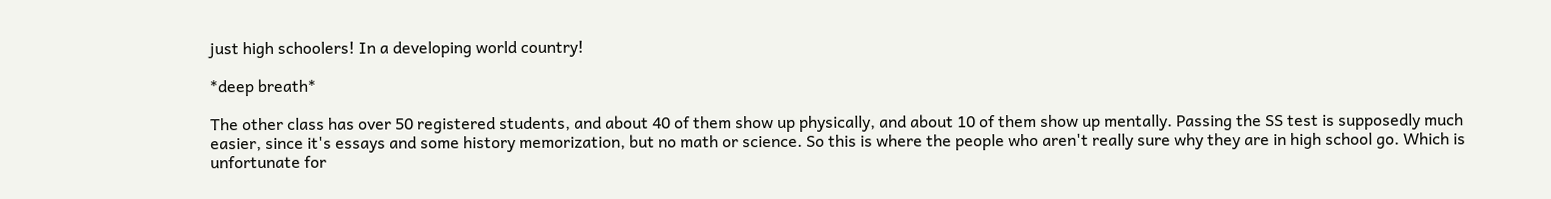just high schoolers! In a developing world country!

*deep breath*

The other class has over 50 registered students, and about 40 of them show up physically, and about 10 of them show up mentally. Passing the SS test is supposedly much easier, since it's essays and some history memorization, but no math or science. So this is where the people who aren't really sure why they are in high school go. Which is unfortunate for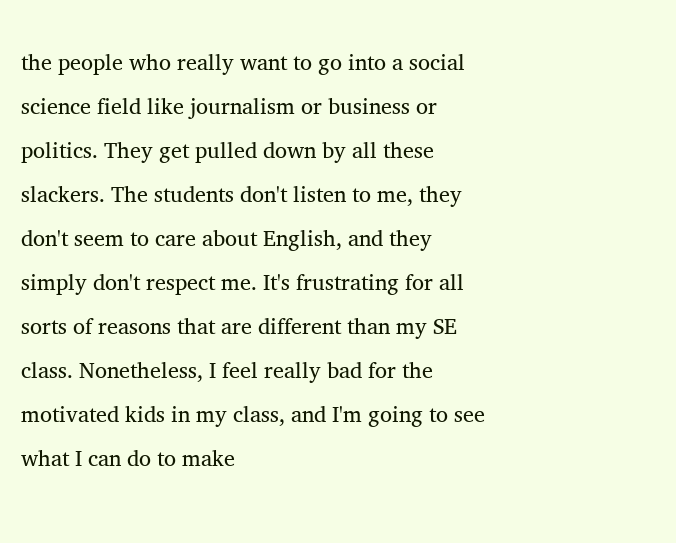the people who really want to go into a social science field like journalism or business or politics. They get pulled down by all these slackers. The students don't listen to me, they don't seem to care about English, and they simply don't respect me. It's frustrating for all sorts of reasons that are different than my SE class. Nonetheless, I feel really bad for the motivated kids in my class, and I'm going to see what I can do to make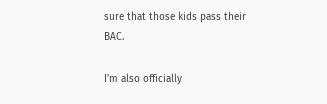sure that those kids pass their BAC.

I'm also officially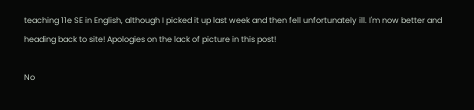teaching 11e SE in English, although I picked it up last week and then fell unfortunately ill. I'm now better and heading back to site! Apologies on the lack of picture in this post!

No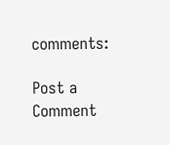comments:

Post a Comment